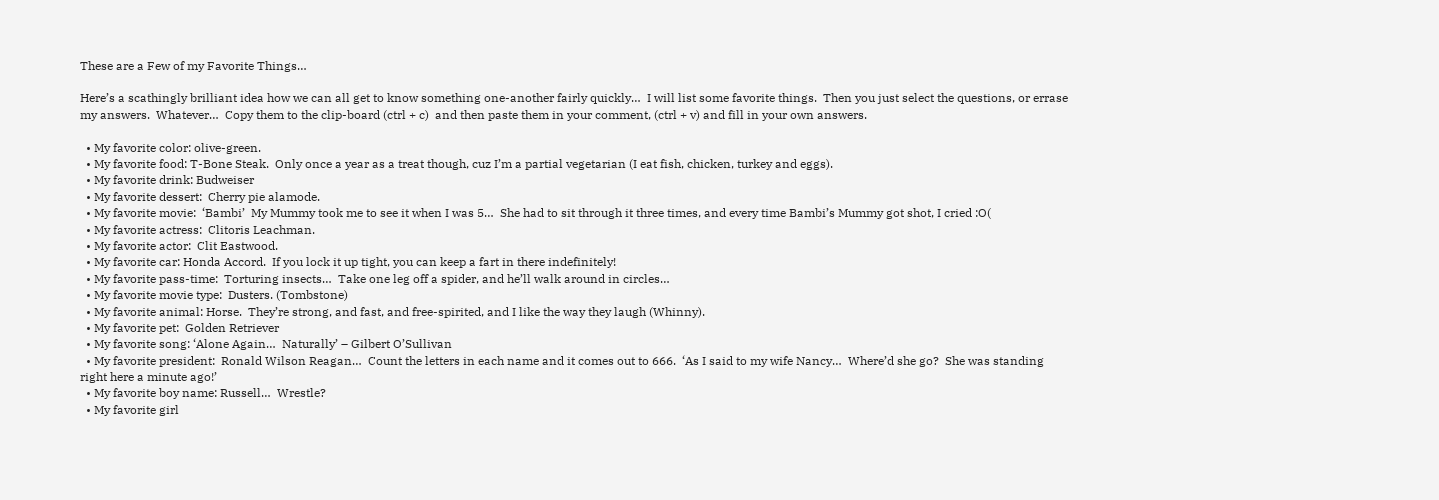These are a Few of my Favorite Things…

Here’s a scathingly brilliant idea how we can all get to know something one-another fairly quickly…  I will list some favorite things.  Then you just select the questions, or errase my answers.  Whatever…  Copy them to the clip-board (ctrl + c)  and then paste them in your comment, (ctrl + v) and fill in your own answers.

  • My favorite color: olive-green.
  • My favorite food: T-Bone Steak.  Only once a year as a treat though, cuz I’m a partial vegetarian (I eat fish, chicken, turkey and eggs).
  • My favorite drink: Budweiser
  • My favorite dessert:  Cherry pie alamode.
  • My favorite movie:  ‘Bambi’  My Mummy took me to see it when I was 5…  She had to sit through it three times, and every time Bambi’s Mummy got shot, I cried :O(
  • My favorite actress:  Clitoris Leachman.
  • My favorite actor:  Clit Eastwood.
  • My favorite car: Honda Accord.  If you lock it up tight, you can keep a fart in there indefinitely!
  • My favorite pass-time:  Torturing insects…  Take one leg off a spider, and he’ll walk around in circles…
  • My favorite movie type:  Dusters. (Tombstone)
  • My favorite animal: Horse.  They’re strong, and fast, and free-spirited, and I like the way they laugh (Whinny).
  • My favorite pet:  Golden Retriever
  • My favorite song: ‘Alone Again…  Naturally’ – Gilbert O’Sullivan
  • My favorite president:  Ronald Wilson Reagan…  Count the letters in each name and it comes out to 666.  ‘As I said to my wife Nancy…  Where’d she go?  She was standing right here a minute ago!’
  • My favorite boy name: Russell…  Wrestle?
  • My favorite girl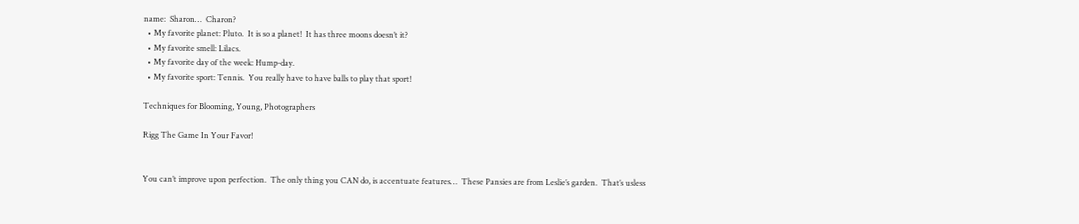name:  Sharon…  Charon?
  • My favorite planet: Pluto.  It is so a planet!  It has three moons doesn’t it?
  • My favorite smell: Lilacs.
  • My favorite day of the week: Hump-day.
  • My favorite sport: Tennis.  You really have to have balls to play that sport!

Techniques for Blooming, Young, Photographers

Rigg The Game In Your Favor!


You can’t improve upon perfection.  The only thing you CAN do, is accentuate features…  These Pansies are from Leslie’s garden.  That’s usless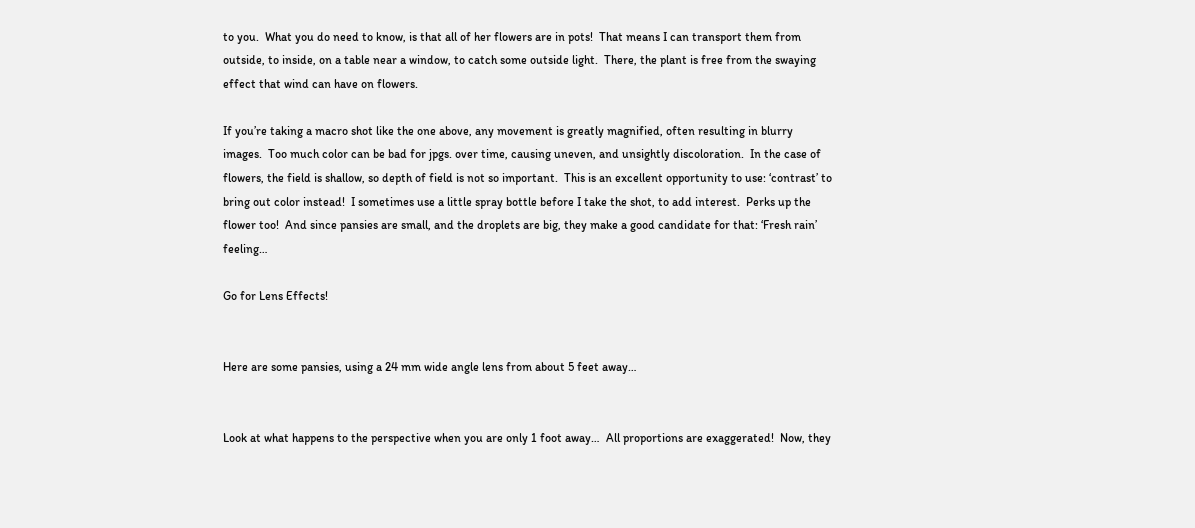to you.  What you do need to know, is that all of her flowers are in pots!  That means I can transport them from outside, to inside, on a table near a window, to catch some outside light.  There, the plant is free from the swaying effect that wind can have on flowers.

If you’re taking a macro shot like the one above, any movement is greatly magnified, often resulting in blurry images.  Too much color can be bad for jpgs. over time, causing uneven, and unsightly discoloration.  In the case of flowers, the field is shallow, so depth of field is not so important.  This is an excellent opportunity to use: ‘contrast’ to bring out color instead!  I sometimes use a little spray bottle before I take the shot, to add interest.  Perks up the flower too!  And since pansies are small, and the droplets are big, they make a good candidate for that: ‘Fresh rain’ feeling…

Go for Lens Effects!


Here are some pansies, using a 24 mm wide angle lens from about 5 feet away…


Look at what happens to the perspective when you are only 1 foot away…  All proportions are exaggerated!  Now, they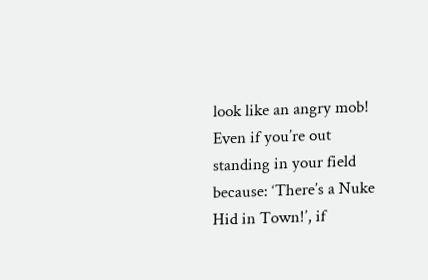look like an angry mob!  Even if you’re out standing in your field because: ‘There’s a Nuke Hid in Town!’, if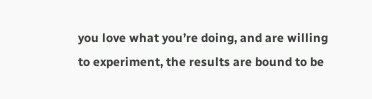you love what you’re doing, and are willing to experiment, the results are bound to be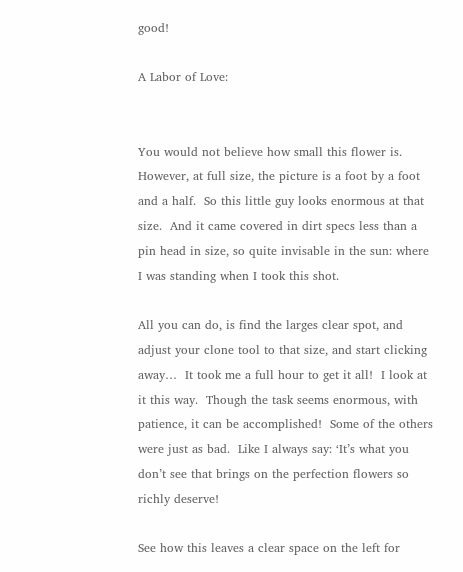good!

A Labor of Love:


You would not believe how small this flower is.  However, at full size, the picture is a foot by a foot and a half.  So this little guy looks enormous at that size.  And it came covered in dirt specs less than a pin head in size, so quite invisable in the sun: where I was standing when I took this shot.

All you can do, is find the larges clear spot, and adjust your clone tool to that size, and start clicking away…  It took me a full hour to get it all!  I look at it this way.  Though the task seems enormous, with patience, it can be accomplished!  Some of the others were just as bad.  Like I always say: ‘It’s what you don’t see that brings on the perfection flowers so richly deserve!

See how this leaves a clear space on the left for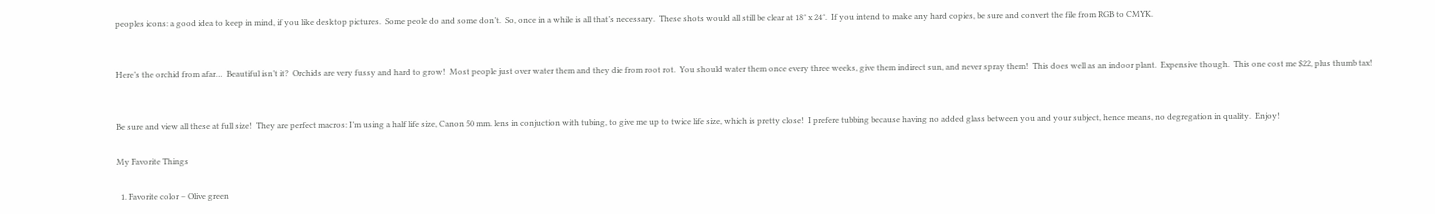peoples icons: a good idea to keep in mind, if you like desktop pictures.  Some peole do and some don’t.  So, once in a while is all that’s necessary.  These shots would all still be clear at 18″ x 24″.  If you intend to make any hard copies, be sure and convert the file from RGB to CMYK.


Here’s the orchid from afar…  Beautiful isn’t it?  Orchids are very fussy and hard to grow!  Most people just over water them and they die from root rot.  You should water them once every three weeks, give them indirect sun, and never spray them!  This does well as an indoor plant.  Expensive though.  This one cost me $22, plus thumb tax!


Be sure and view all these at full size!  They are perfect macros: I’m using a half life size, Canon 50 mm. lens in conjuction with tubing, to give me up to twice life size, which is pretty close!  I prefere tubbing because having no added glass between you and your subject, hence means, no degregation in quality.  Enjoy!

My Favorite Things

  1. Favorite color – Olive green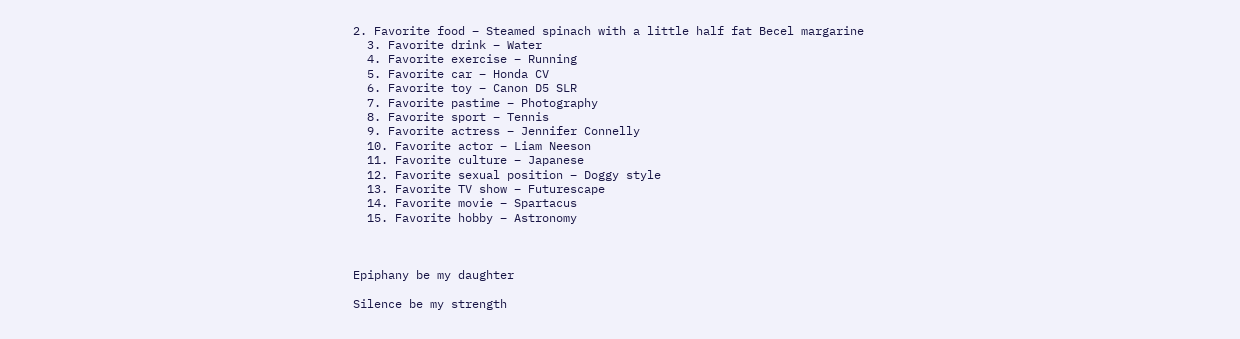2. Favorite food – Steamed spinach with a little half fat Becel margarine
  3. Favorite drink – Water
  4. Favorite exercise – Running
  5. Favorite car – Honda CV
  6. Favorite toy – Canon D5 SLR
  7. Favorite pastime – Photography
  8. Favorite sport – Tennis
  9. Favorite actress – Jennifer Connelly
  10. Favorite actor – Liam Neeson
  11. Favorite culture – Japanese
  12. Favorite sexual position – Doggy style
  13. Favorite TV show – Futurescape
  14. Favorite movie – Spartacus
  15. Favorite hobby – Astronomy



Epiphany be my daughter

Silence be my strength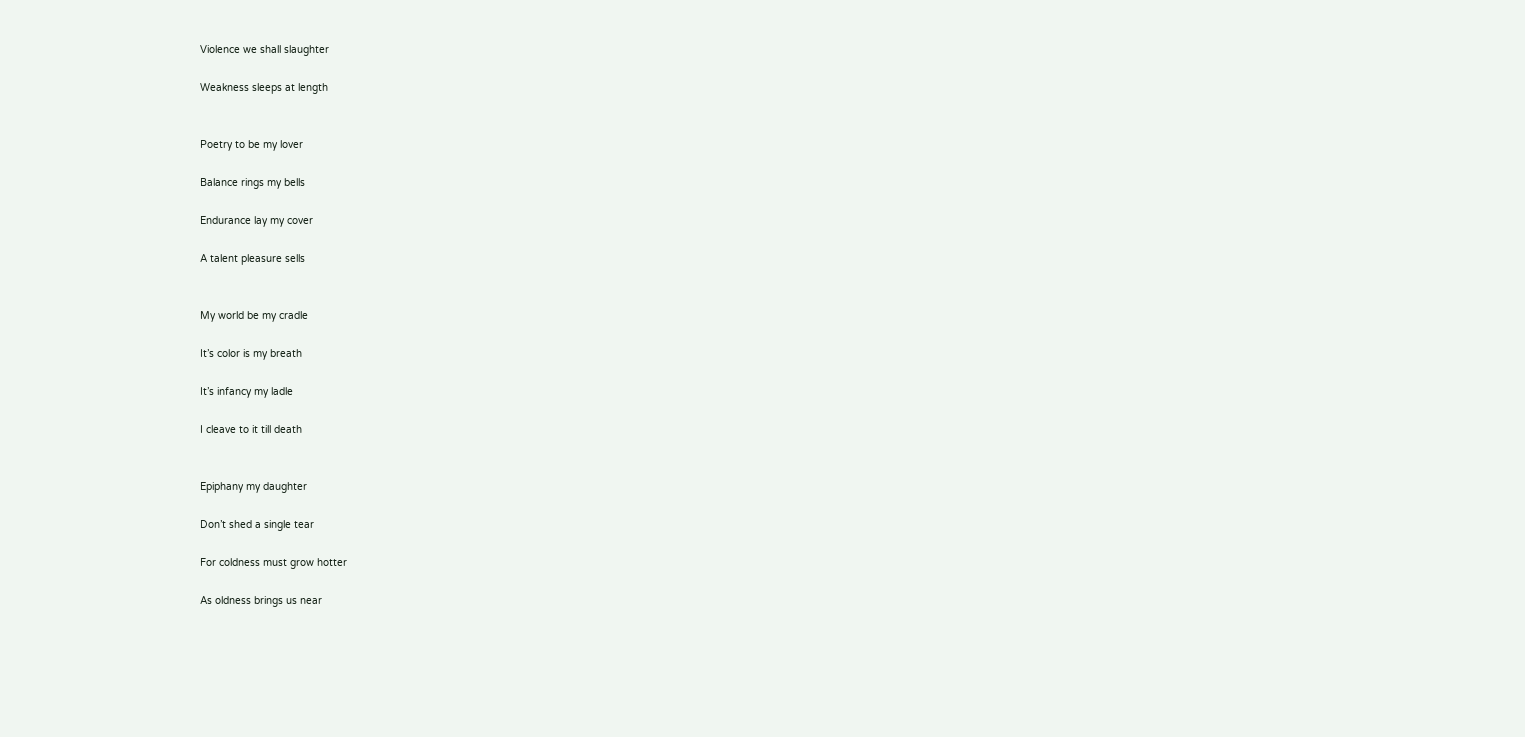Violence we shall slaughter

Weakness sleeps at length


Poetry to be my lover

Balance rings my bells

Endurance lay my cover

A talent pleasure sells


My world be my cradle

It’s color is my breath

It’s infancy my ladle

I cleave to it till death


Epiphany my daughter

Don’t shed a single tear

For coldness must grow hotter

As oldness brings us near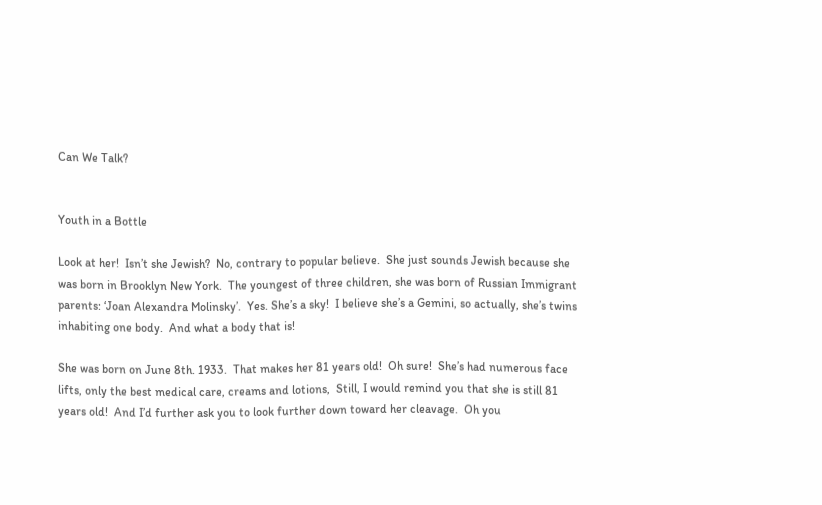Can We Talk?


Youth in a Bottle

Look at her!  Isn’t she Jewish?  No, contrary to popular believe.  She just sounds Jewish because she was born in Brooklyn New York.  The youngest of three children, she was born of Russian Immigrant parents: ‘Joan Alexandra Molinsky’.  Yes. She’s a sky!  I believe she’s a Gemini, so actually, she’s twins inhabiting one body.  And what a body that is!

She was born on June 8th. 1933.  That makes her 81 years old!  Oh sure!  She’s had numerous face lifts, only the best medical care, creams and lotions,  Still, I would remind you that she is still 81 years old!  And I’d further ask you to look further down toward her cleavage.  Oh you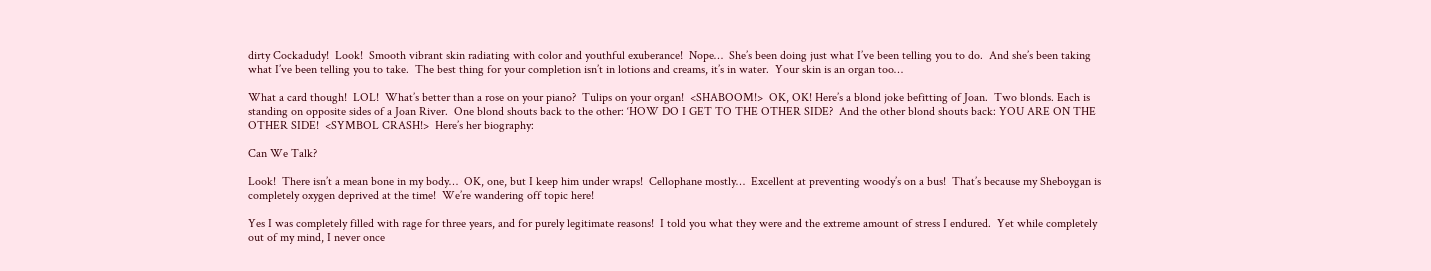dirty Cockadudy!  Look!  Smooth vibrant skin radiating with color and youthful exuberance!  Nope…  She’s been doing just what I’ve been telling you to do.  And she’s been taking what I’ve been telling you to take.  The best thing for your completion isn’t in lotions and creams, it’s in water.  Your skin is an organ too…

What a card though!  LOL!  What’s better than a rose on your piano?  Tulips on your organ!  <SHABOOM!>  OK, OK! Here’s a blond joke befitting of Joan.  Two blonds. Each is standing on opposite sides of a Joan River.  One blond shouts back to the other: ‘HOW DO I GET TO THE OTHER SIDE?  And the other blond shouts back: YOU ARE ON THE OTHER SIDE!  <SYMBOL CRASH!>  Here’s her biography:

Can We Talk?

Look!  There isn’t a mean bone in my body…  OK, one, but I keep him under wraps!  Cellophane mostly…  Excellent at preventing woody’s on a bus!  That’s because my Sheboygan is completely oxygen deprived at the time!  We’re wandering off topic here!

Yes I was completely filled with rage for three years, and for purely legitimate reasons!  I told you what they were and the extreme amount of stress I endured.  Yet while completely out of my mind, I never once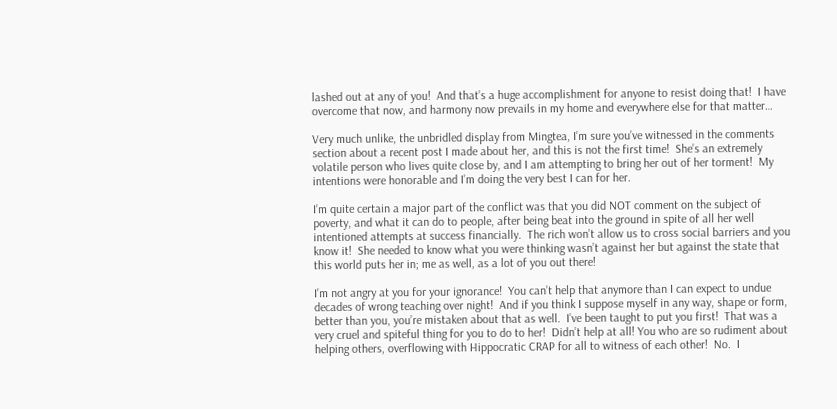lashed out at any of you!  And that’s a huge accomplishment for anyone to resist doing that!  I have overcome that now, and harmony now prevails in my home and everywhere else for that matter…

Very much unlike, the unbridled display from Mingtea, I’m sure you’ve witnessed in the comments section about a recent post I made about her, and this is not the first time!  She’s an extremely volatile person who lives quite close by, and I am attempting to bring her out of her torment!  My intentions were honorable and I’m doing the very best I can for her.

I’m quite certain a major part of the conflict was that you did NOT comment on the subject of poverty, and what it can do to people, after being beat into the ground in spite of all her well intentioned attempts at success financially.  The rich won’t allow us to cross social barriers and you know it!  She needed to know what you were thinking wasn’t against her but against the state that this world puts her in; me as well, as a lot of you out there!

I’m not angry at you for your ignorance!  You can’t help that anymore than I can expect to undue decades of wrong teaching over night!  And if you think I suppose myself in any way, shape or form, better than you, you’re mistaken about that as well.  I’ve been taught to put you first!  That was a very cruel and spiteful thing for you to do to her!  Didn’t help at all! You who are so rudiment about helping others, overflowing with Hippocratic CRAP for all to witness of each other!  No.  I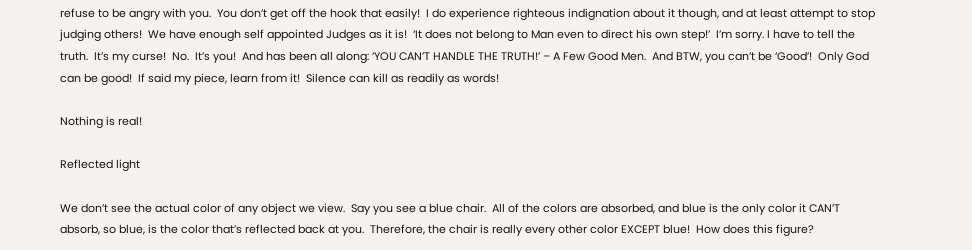refuse to be angry with you.  You don’t get off the hook that easily!  I do experience righteous indignation about it though, and at least attempt to stop judging others!  We have enough self appointed Judges as it is!  ‘It does not belong to Man even to direct his own step!’  I’m sorry. I have to tell the truth.  It’s my curse!  No.  It’s you!  And has been all along: ‘YOU CAN’T HANDLE THE TRUTH!’ – A Few Good Men.  And BTW, you can’t be ‘Good’!  Only God can be good!  If said my piece, learn from it!  Silence can kill as readily as words!

Nothing is real!

Reflected light

We don’t see the actual color of any object we view.  Say you see a blue chair.  All of the colors are absorbed, and blue is the only color it CAN’T absorb, so blue, is the color that’s reflected back at you.  Therefore, the chair is really every other color EXCEPT blue!  How does this figure?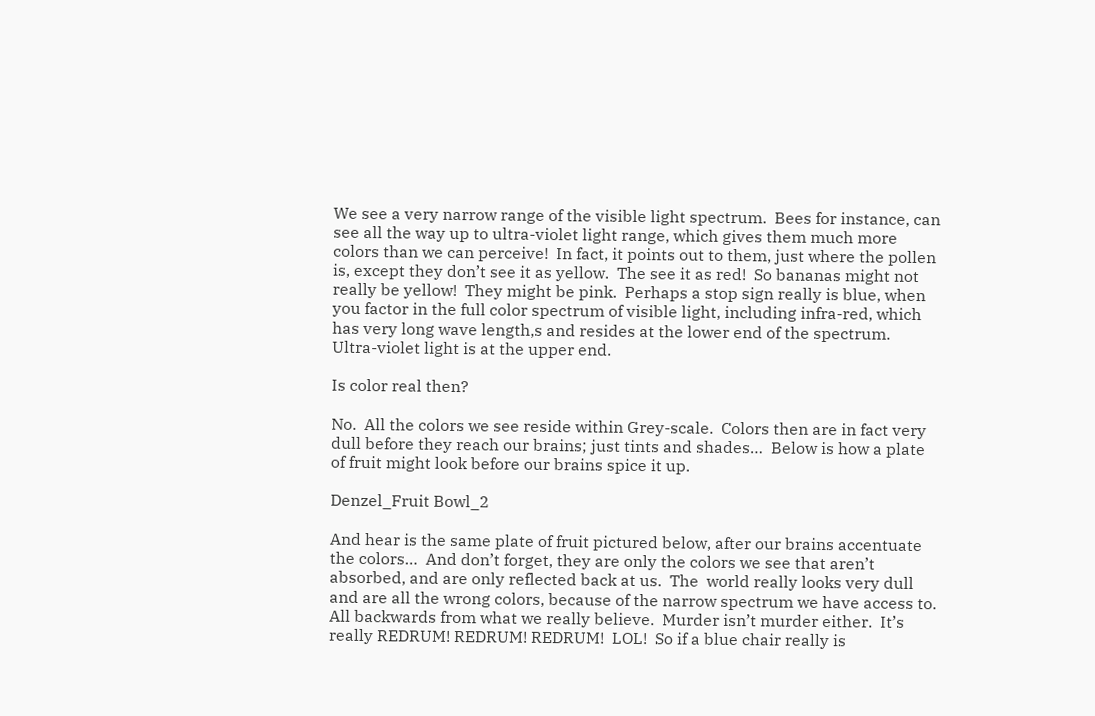We see a very narrow range of the visible light spectrum.  Bees for instance, can see all the way up to ultra-violet light range, which gives them much more colors than we can perceive!  In fact, it points out to them, just where the pollen is, except they don’t see it as yellow.  The see it as red!  So bananas might not really be yellow!  They might be pink.  Perhaps a stop sign really is blue, when you factor in the full color spectrum of visible light, including infra-red, which has very long wave length,s and resides at the lower end of the spectrum.  Ultra-violet light is at the upper end.

Is color real then?

No.  All the colors we see reside within Grey-scale.  Colors then are in fact very dull before they reach our brains; just tints and shades…  Below is how a plate of fruit might look before our brains spice it up.

Denzel_Fruit Bowl_2

And hear is the same plate of fruit pictured below, after our brains accentuate the colors…  And don’t forget, they are only the colors we see that aren’t absorbed, and are only reflected back at us.  The  world really looks very dull and are all the wrong colors, because of the narrow spectrum we have access to.  All backwards from what we really believe.  Murder isn’t murder either.  It’s really REDRUM! REDRUM! REDRUM!  LOL!  So if a blue chair really is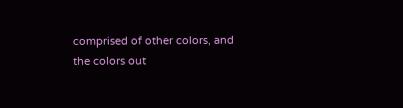comprised of other colors, and the colors out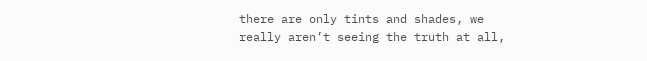there are only tints and shades, we really aren’t seeing the truth at all,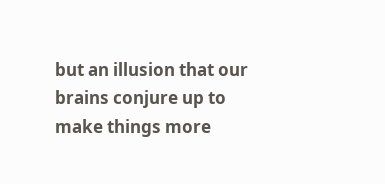but an illusion that our brains conjure up to make things more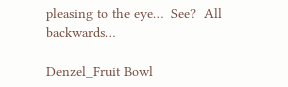pleasing to the eye…  See?  All backwards…

Denzel_Fruit Bowl